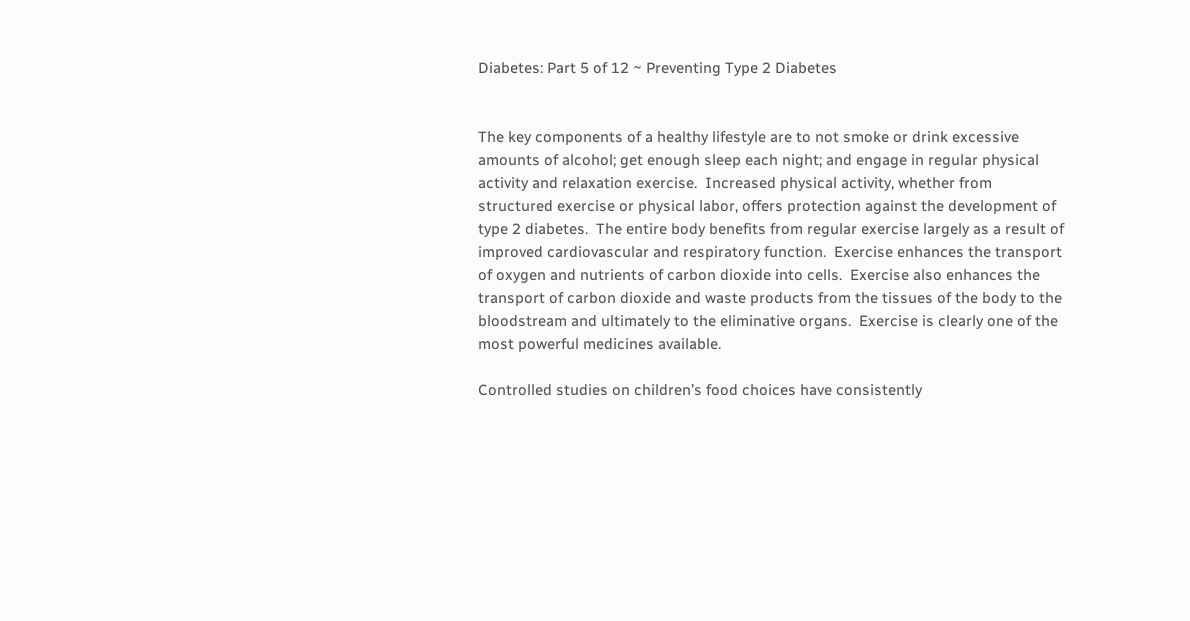Diabetes: Part 5 of 12 ~ Preventing Type 2 Diabetes


The key components of a healthy lifestyle are to not smoke or drink excessive amounts of alcohol; get enough sleep each night; and engage in regular physical activity and relaxation exercise.  Increased physical activity, whether from structured exercise or physical labor, offers protection against the development of type 2 diabetes.  The entire body benefits from regular exercise largely as a result of improved cardiovascular and respiratory function.  Exercise enhances the transport of oxygen and nutrients of carbon dioxide into cells.  Exercise also enhances the transport of carbon dioxide and waste products from the tissues of the body to the bloodstream and ultimately to the eliminative organs.  Exercise is clearly one of the most powerful medicines available.

Controlled studies on children’s food choices have consistently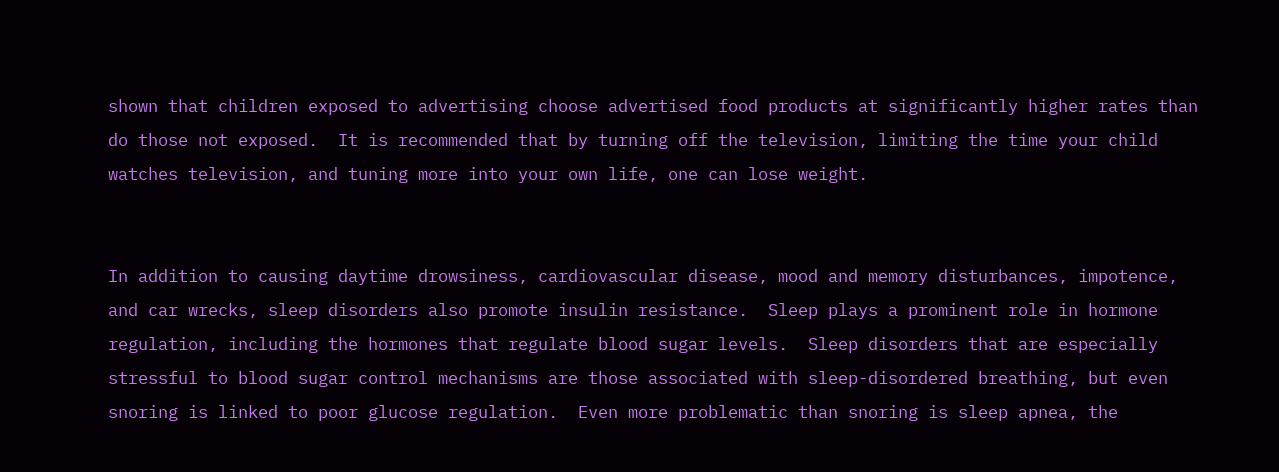shown that children exposed to advertising choose advertised food products at significantly higher rates than do those not exposed.  It is recommended that by turning off the television, limiting the time your child watches television, and tuning more into your own life, one can lose weight.


In addition to causing daytime drowsiness, cardiovascular disease, mood and memory disturbances, impotence, and car wrecks, sleep disorders also promote insulin resistance.  Sleep plays a prominent role in hormone regulation, including the hormones that regulate blood sugar levels.  Sleep disorders that are especially stressful to blood sugar control mechanisms are those associated with sleep-disordered breathing, but even snoring is linked to poor glucose regulation.  Even more problematic than snoring is sleep apnea, the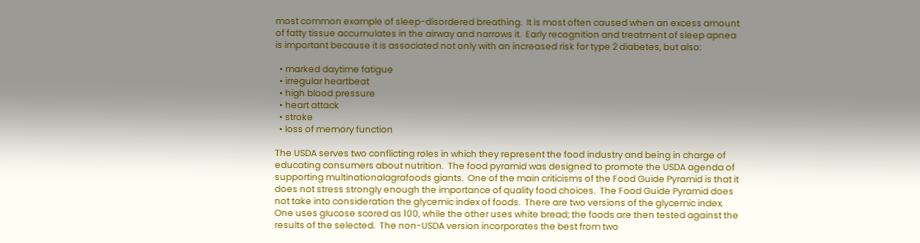most common example of sleep-disordered breathing.  It is most often caused when an excess amount of fatty tissue accumulates in the airway and narrows it.  Early recognition and treatment of sleep apnea is important because it is associated not only with an increased risk for type 2 diabetes, but also:

  • marked daytime fatigue
  • irregular heartbeat
  • high blood pressure
  • heart attack
  • stroke
  • loss of memory function

The USDA serves two conflicting roles in which they represent the food industry and being in charge of educating consumers about nutrition.  The food pyramid was designed to promote the USDA agenda of supporting multinationalagrafoods giants.  One of the main criticisms of the Food Guide Pyramid is that it does not stress strongly enough the importance of quality food choices.  The Food Guide Pyramid does not take into consideration the glycemic index of foods.  There are two versions of the glycemic index.  One uses glucose scored as 100, while the other uses white bread; the foods are then tested against the results of the selected.  The non-USDA version incorporates the best from two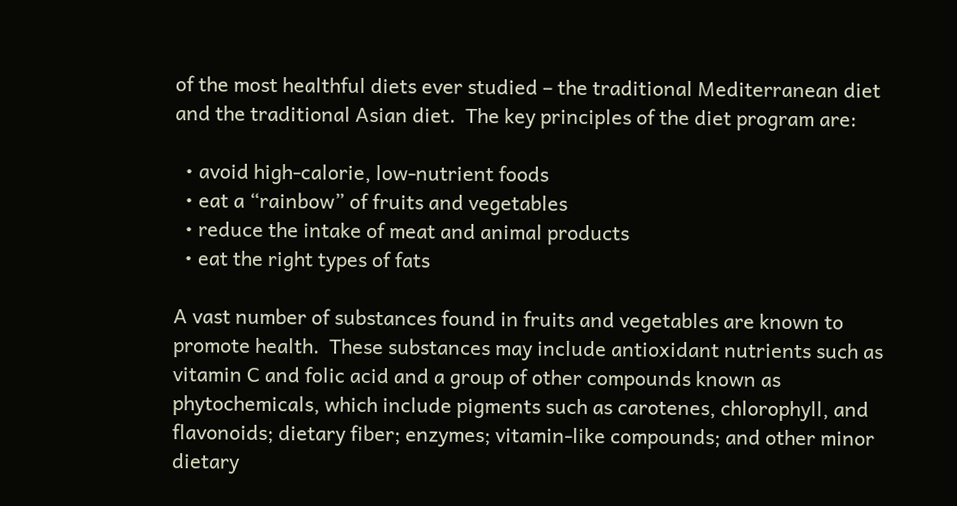of the most healthful diets ever studied – the traditional Mediterranean diet and the traditional Asian diet.  The key principles of the diet program are:

  • avoid high-calorie, low-nutrient foods
  • eat a “rainbow” of fruits and vegetables
  • reduce the intake of meat and animal products
  • eat the right types of fats

A vast number of substances found in fruits and vegetables are known to promote health.  These substances may include antioxidant nutrients such as vitamin C and folic acid and a group of other compounds known as phytochemicals, which include pigments such as carotenes, chlorophyll, and flavonoids; dietary fiber; enzymes; vitamin-like compounds; and other minor dietary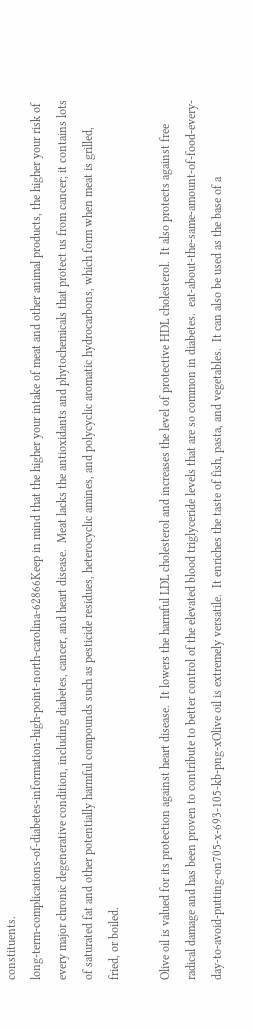constituents.
long-term-complications-of-diabetes-information-high-point-north-carolina-62866Keep in mind that the higher your intake of meat and other animal products, the higher your risk of every major chronic degenerative condition, including diabetes, cancer, and heart disease.  Meat lacks the antioxidants and phytochemicals that protect us from cancer; it contains lots of saturated fat and other potentially harmful compounds such as pesticide residues, heterocyclic amines, and polycyclic aromatic hydrocarbons, which form when meat is grilled, fried, or boiled.

Olive oil is valued for its protection against heart disease.  It lowers the harmful LDL cholesterol and increases the level of protective HDL cholesterol.  It also protects against free radical damage and has been proven to contribute to better control of the elevated blood triglyceride levels that are so common in diabetes.  eat-about-the-same-amount-of-food-every-day-to-avoid-putting-on705-x-693-105-kb-png-xOlive oil is extremely versatile.  It enriches the taste of fish, pasta, and vegetables.  It can also be used as the base of a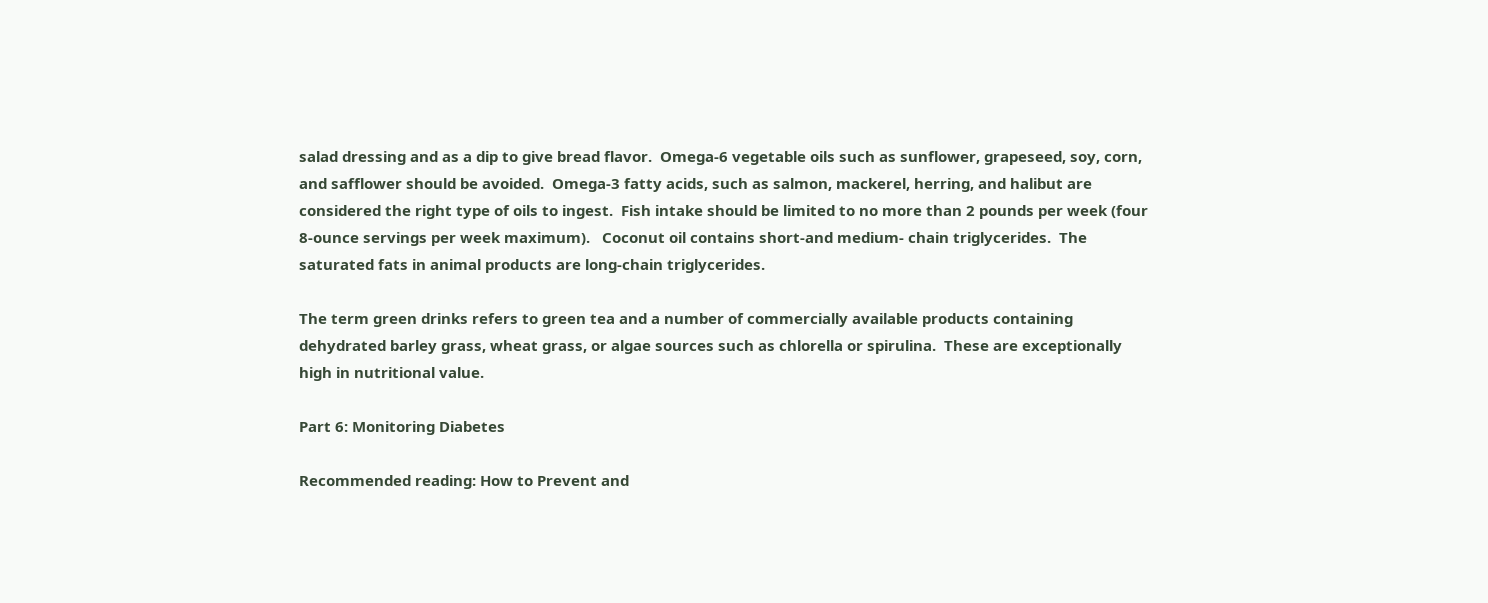salad dressing and as a dip to give bread flavor.  Omega-6 vegetable oils such as sunflower, grapeseed, soy, corn, and safflower should be avoided.  Omega-3 fatty acids, such as salmon, mackerel, herring, and halibut are considered the right type of oils to ingest.  Fish intake should be limited to no more than 2 pounds per week (four 8-ounce servings per week maximum).   Coconut oil contains short-and medium- chain triglycerides.  The saturated fats in animal products are long-chain triglycerides.

The term green drinks refers to green tea and a number of commercially available products containing dehydrated barley grass, wheat grass, or algae sources such as chlorella or spirulina.  These are exceptionally high in nutritional value.

Part 6: Monitoring Diabetes

Recommended reading: How to Prevent and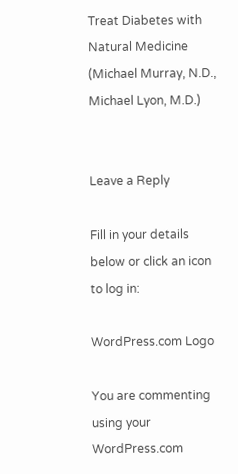Treat Diabetes with Natural Medicine (Michael Murray, N.D., Michael Lyon, M.D.)


Leave a Reply

Fill in your details below or click an icon to log in:

WordPress.com Logo

You are commenting using your WordPress.com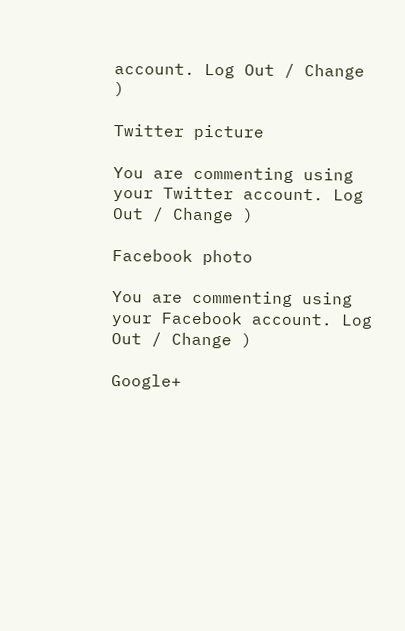account. Log Out / Change )

Twitter picture

You are commenting using your Twitter account. Log Out / Change )

Facebook photo

You are commenting using your Facebook account. Log Out / Change )

Google+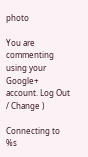photo

You are commenting using your Google+ account. Log Out / Change )

Connecting to %s